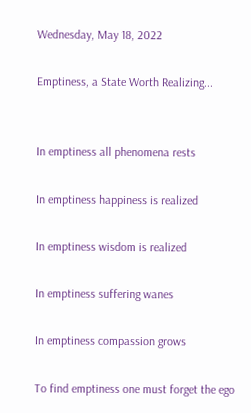Wednesday, May 18, 2022

Emptiness, a State Worth Realizing...


In emptiness all phenomena rests

In emptiness happiness is realized

In emptiness wisdom is realized

In emptiness suffering wanes

In emptiness compassion grows

To find emptiness one must forget the ego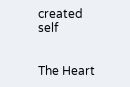created self


The Heart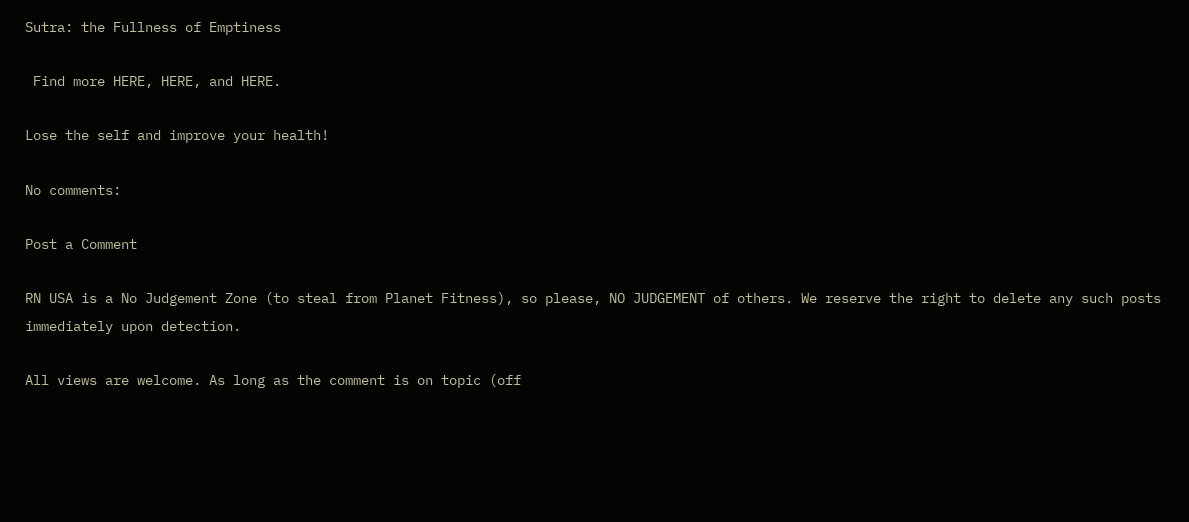Sutra: the Fullness of Emptiness

 Find more HERE, HERE, and HERE.

Lose the self and improve your health!

No comments:

Post a Comment

RN USA is a No Judgement Zone (to steal from Planet Fitness), so please, NO JUDGEMENT of others. We reserve the right to delete any such posts immediately upon detection.

All views are welcome. As long as the comment is on topic (off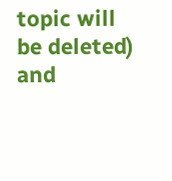topic will be deleted) and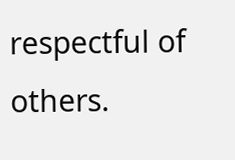respectful of others.